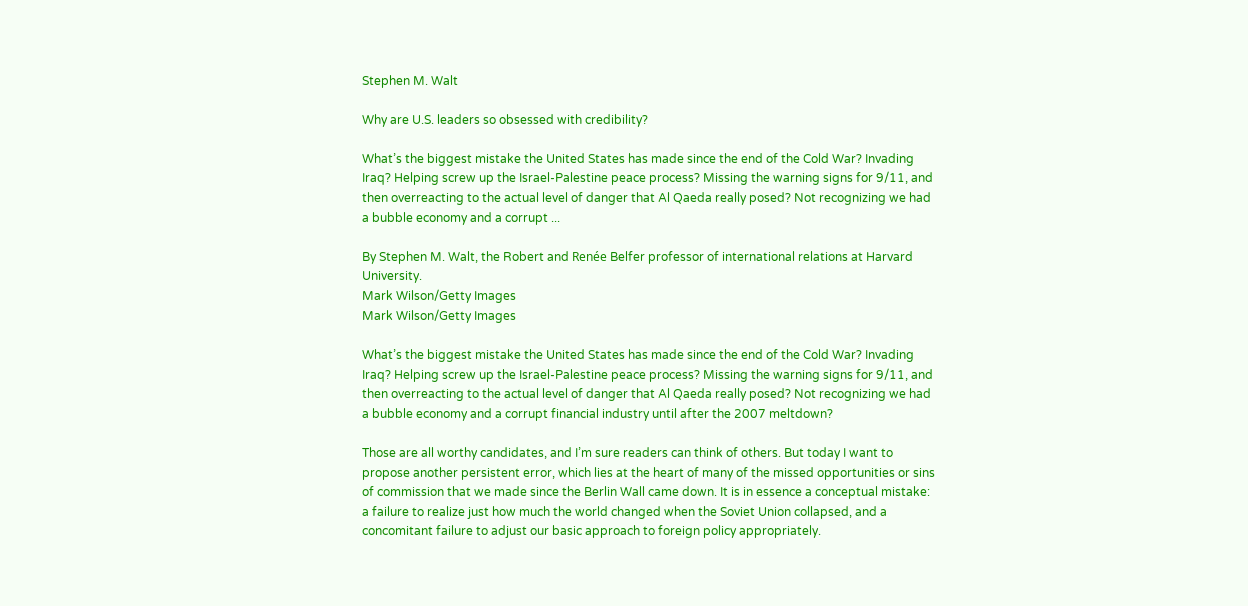Stephen M. Walt

Why are U.S. leaders so obsessed with credibility?

What’s the biggest mistake the United States has made since the end of the Cold War? Invading Iraq? Helping screw up the Israel-Palestine peace process? Missing the warning signs for 9/11, and then overreacting to the actual level of danger that Al Qaeda really posed? Not recognizing we had a bubble economy and a corrupt ...

By Stephen M. Walt, the Robert and Renée Belfer professor of international relations at Harvard University.
Mark Wilson/Getty Images
Mark Wilson/Getty Images

What’s the biggest mistake the United States has made since the end of the Cold War? Invading Iraq? Helping screw up the Israel-Palestine peace process? Missing the warning signs for 9/11, and then overreacting to the actual level of danger that Al Qaeda really posed? Not recognizing we had a bubble economy and a corrupt financial industry until after the 2007 meltdown?

Those are all worthy candidates, and I’m sure readers can think of others. But today I want to propose another persistent error, which lies at the heart of many of the missed opportunities or sins of commission that we made since the Berlin Wall came down. It is in essence a conceptual mistake: a failure to realize just how much the world changed when the Soviet Union collapsed, and a concomitant failure to adjust our basic approach to foreign policy appropriately.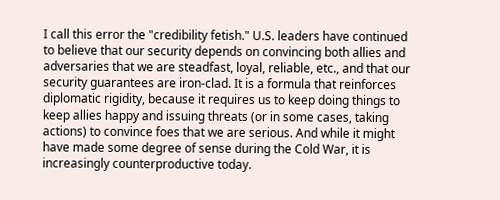I call this error the "credibility fetish." U.S. leaders have continued to believe that our security depends on convincing both allies and adversaries that we are steadfast, loyal, reliable, etc., and that our security guarantees are iron-clad. It is a formula that reinforces diplomatic rigidity, because it requires us to keep doing things to keep allies happy and issuing threats (or in some cases, taking actions) to convince foes that we are serious. And while it might have made some degree of sense during the Cold War, it is increasingly counterproductive today.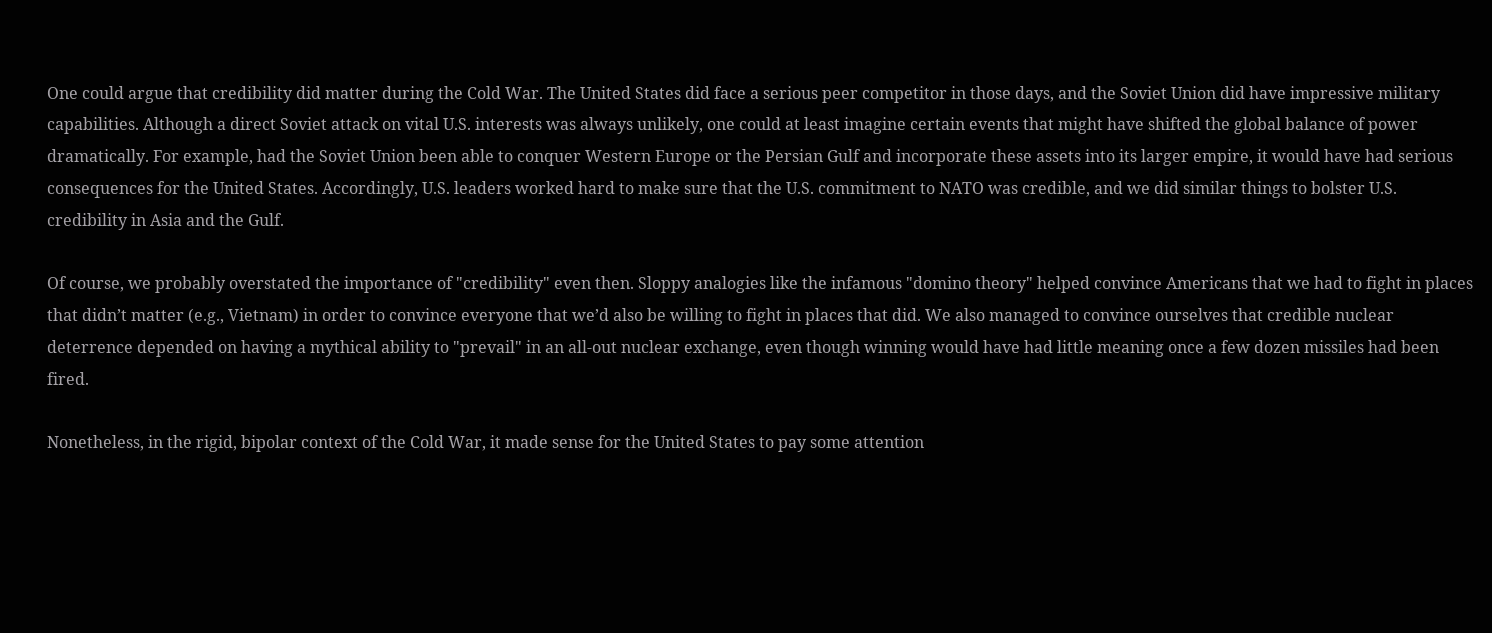One could argue that credibility did matter during the Cold War. The United States did face a serious peer competitor in those days, and the Soviet Union did have impressive military capabilities. Although a direct Soviet attack on vital U.S. interests was always unlikely, one could at least imagine certain events that might have shifted the global balance of power dramatically. For example, had the Soviet Union been able to conquer Western Europe or the Persian Gulf and incorporate these assets into its larger empire, it would have had serious consequences for the United States. Accordingly, U.S. leaders worked hard to make sure that the U.S. commitment to NATO was credible, and we did similar things to bolster U.S. credibility in Asia and the Gulf.

Of course, we probably overstated the importance of "credibility" even then. Sloppy analogies like the infamous "domino theory" helped convince Americans that we had to fight in places that didn’t matter (e.g., Vietnam) in order to convince everyone that we’d also be willing to fight in places that did. We also managed to convince ourselves that credible nuclear deterrence depended on having a mythical ability to "prevail" in an all-out nuclear exchange, even though winning would have had little meaning once a few dozen missiles had been fired.

Nonetheless, in the rigid, bipolar context of the Cold War, it made sense for the United States to pay some attention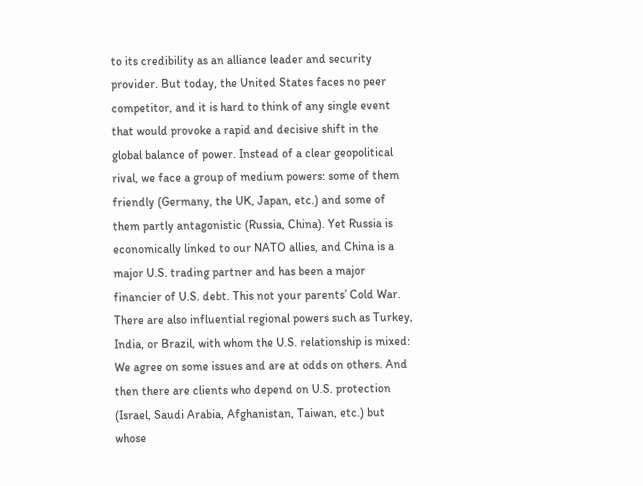to its credibility as an alliance leader and security provider. But today, the United States faces no peer competitor, and it is hard to think of any single event that would provoke a rapid and decisive shift in the global balance of power. Instead of a clear geopolitical rival, we face a group of medium powers: some of them friendly (Germany, the UK, Japan, etc.) and some of them partly antagonistic (Russia, China). Yet Russia is economically linked to our NATO allies, and China is a major U.S. trading partner and has been a major financier of U.S. debt. This not your parents’ Cold War. There are also influential regional powers such as Turkey, India, or Brazil, with whom the U.S. relationship is mixed: We agree on some issues and are at odds on others. And then there are clients who depend on U.S. protection (Israel, Saudi Arabia, Afghanistan, Taiwan, etc.) but whose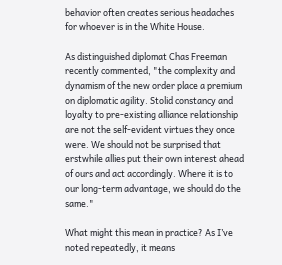behavior often creates serious headaches for whoever is in the White House.

As distinguished diplomat Chas Freeman recently commented, "the complexity and dynamism of the new order place a premium on diplomatic agility. Stolid constancy and loyalty to pre-existing alliance relationship are not the self-evident virtues they once were. We should not be surprised that erstwhile allies put their own interest ahead of ours and act accordingly. Where it is to our long-term advantage, we should do the same."

What might this mean in practice? As I’ve noted repeatedly, it means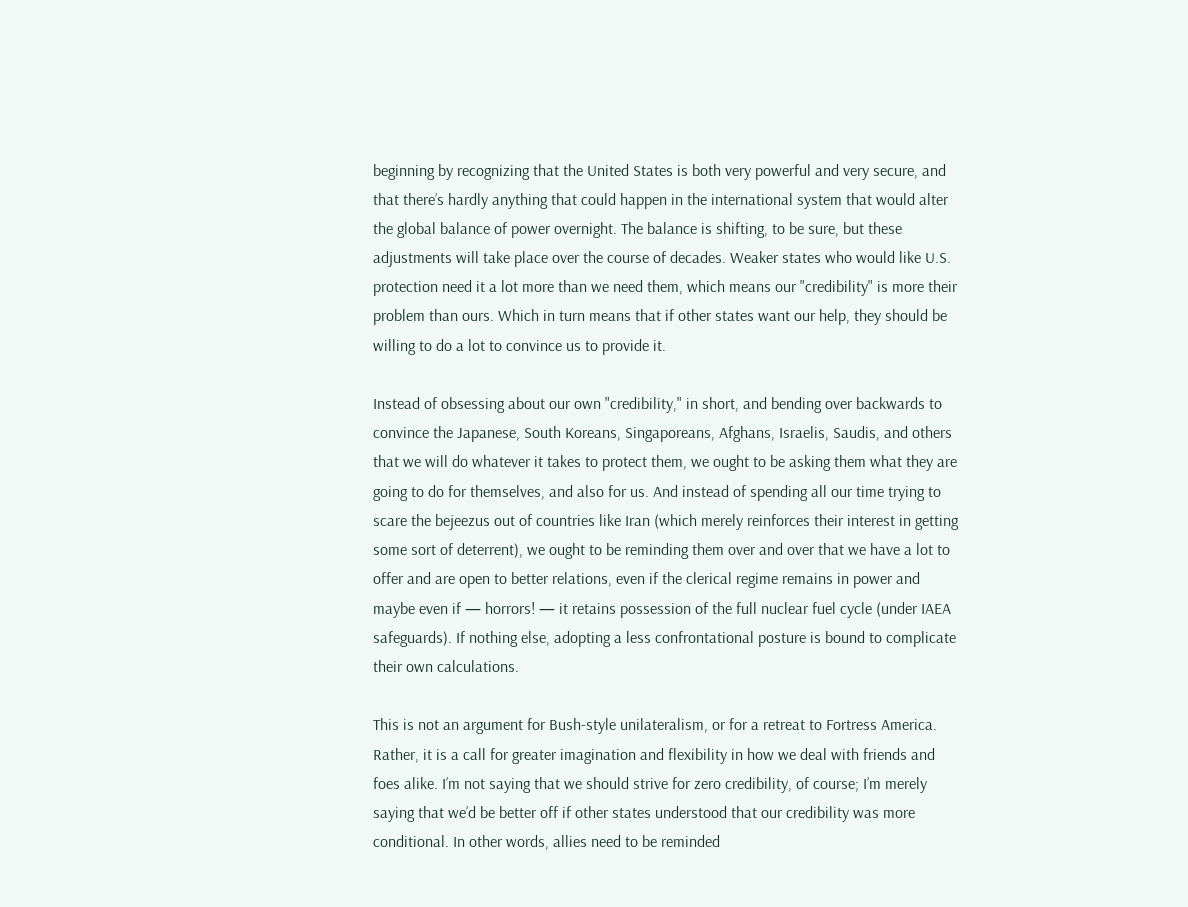beginning by recognizing that the United States is both very powerful and very secure, and that there’s hardly anything that could happen in the international system that would alter the global balance of power overnight. The balance is shifting, to be sure, but these adjustments will take place over the course of decades. Weaker states who would like U.S. protection need it a lot more than we need them, which means our "credibility" is more their problem than ours. Which in turn means that if other states want our help, they should be willing to do a lot to convince us to provide it.

Instead of obsessing about our own "credibility," in short, and bending over backwards to convince the Japanese, South Koreans, Singaporeans, Afghans, Israelis, Saudis, and others that we will do whatever it takes to protect them, we ought to be asking them what they are going to do for themselves, and also for us. And instead of spending all our time trying to scare the bejeezus out of countries like Iran (which merely reinforces their interest in getting some sort of deterrent), we ought to be reminding them over and over that we have a lot to offer and are open to better relations, even if the clerical regime remains in power and maybe even if — horrors! — it retains possession of the full nuclear fuel cycle (under IAEA safeguards). If nothing else, adopting a less confrontational posture is bound to complicate their own calculations.

This is not an argument for Bush-style unilateralism, or for a retreat to Fortress America. Rather, it is a call for greater imagination and flexibility in how we deal with friends and foes alike. I’m not saying that we should strive for zero credibility, of course; I’m merely saying that we’d be better off if other states understood that our credibility was more conditional. In other words, allies need to be reminded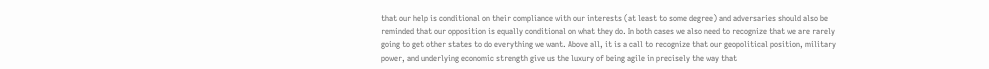that our help is conditional on their compliance with our interests (at least to some degree) and adversaries should also be reminded that our opposition is equally conditional on what they do. In both cases we also need to recognize that we are rarely going to get other states to do everything we want. Above all, it is a call to recognize that our geopolitical position, military power, and underlying economic strength give us the luxury of being agile in precisely the way that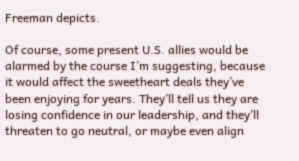Freeman depicts.

Of course, some present U.S. allies would be alarmed by the course I’m suggesting, because it would affect the sweetheart deals they’ve been enjoying for years. They’ll tell us they are losing confidence in our leadership, and they’ll threaten to go neutral, or maybe even align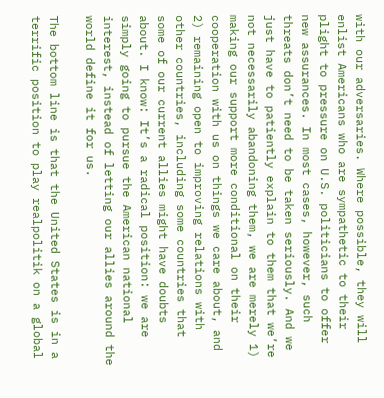with our adversaries. Where possible, they will enlist Americans who are sympathetic to their plight to pressure on U.S. politicians to offer new assurances. In most cases, however, such threats don’t need to be taken seriously. And we just have to patiently explain to them that we’re not necessarily abandoning them, we are merely 1) making our support more conditional on their cooperation with us on things we care about, and 2) remaining open to improving relations with other countries, including some countries that some of our current allies might have doubts about. I know: It’s a radical position: we are simply going to pursue the American national interest, instead of letting our allies around the world define it for us.

The bottom line is that the United States is in a terrific position to play realpolitik on a global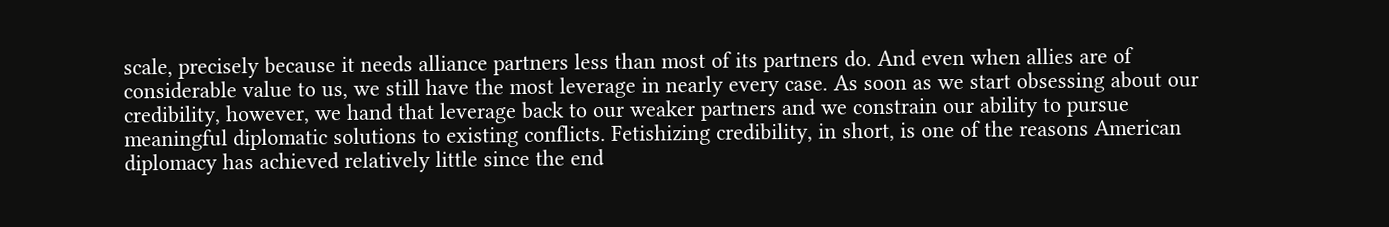scale, precisely because it needs alliance partners less than most of its partners do. And even when allies are of considerable value to us, we still have the most leverage in nearly every case. As soon as we start obsessing about our credibility, however, we hand that leverage back to our weaker partners and we constrain our ability to pursue meaningful diplomatic solutions to existing conflicts. Fetishizing credibility, in short, is one of the reasons American diplomacy has achieved relatively little since the end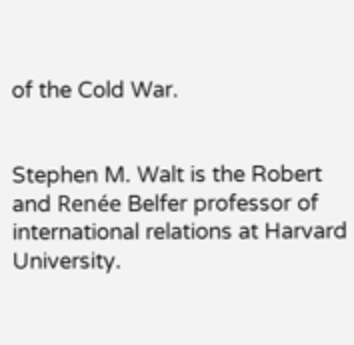of the Cold War.


Stephen M. Walt is the Robert and Renée Belfer professor of international relations at Harvard University.